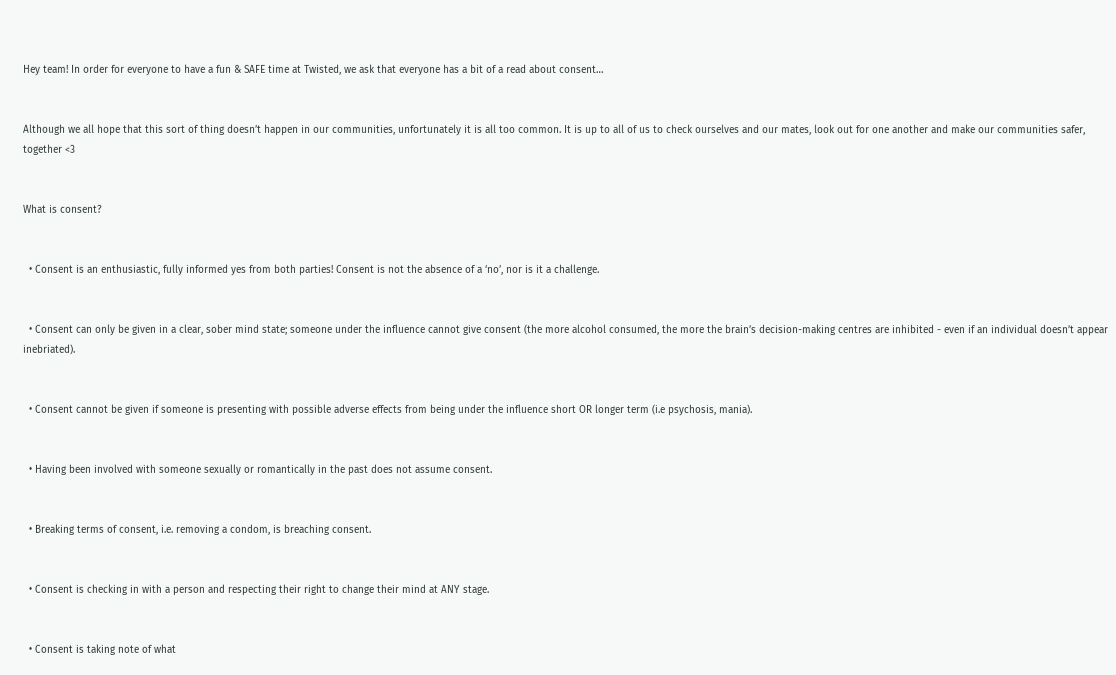Hey team! In order for everyone to have a fun & SAFE time at Twisted, we ask that everyone has a bit of a read about consent…


Although we all hope that this sort of thing doesn’t happen in our communities, unfortunately it is all too common. It is up to all of us to check ourselves and our mates, look out for one another and make our communities safer, together <3


What is consent?


  • Consent is an enthusiastic, fully informed yes from both parties! Consent is not the absence of a ‘no’, nor is it a challenge.


  • Consent can only be given in a clear, sober mind state; someone under the influence cannot give consent (the more alcohol consumed, the more the brain’s decision-making centres are inhibited - even if an individual doesn’t appear inebriated).


  • Consent cannot be given if someone is presenting with possible adverse effects from being under the influence short OR longer term (i.e psychosis, mania).


  • Having been involved with someone sexually or romantically in the past does not assume consent.


  • Breaking terms of consent, i.e. removing a condom, is breaching consent.


  • Consent is checking in with a person and respecting their right to change their mind at ANY stage.


  • Consent is taking note of what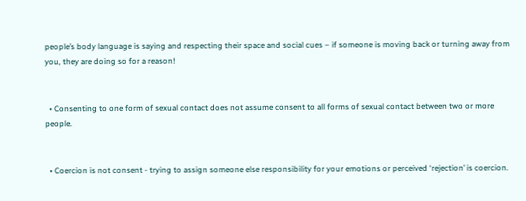people’s body language is saying and respecting their space and social cues – if someone is moving back or turning away from you, they are doing so for a reason!


  • Consenting to one form of sexual contact does not assume consent to all forms of sexual contact between two or more people.


  • Coercion is not consent - trying to assign someone else responsibility for your emotions or perceived ‘rejection’ is coercion.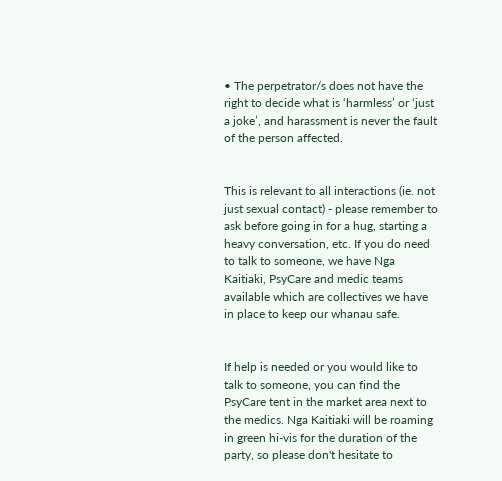• The perpetrator/s does not have the right to decide what is ‘harmless’ or ‘just a joke’, and harassment is never the fault of the person affected.


This is relevant to all interactions (ie. not just sexual contact) - please remember to ask before going in for a hug, starting a heavy conversation, etc. If you do need to talk to someone, we have Nga Kaitiaki, PsyCare and medic teams available which are collectives we have in place to keep our whanau safe.


If help is needed or you would like to talk to someone, you can find the PsyCare tent in the market area next to the medics. Nga Kaitiaki will be roaming in green hi-vis for the duration of the party, so please don't hesitate to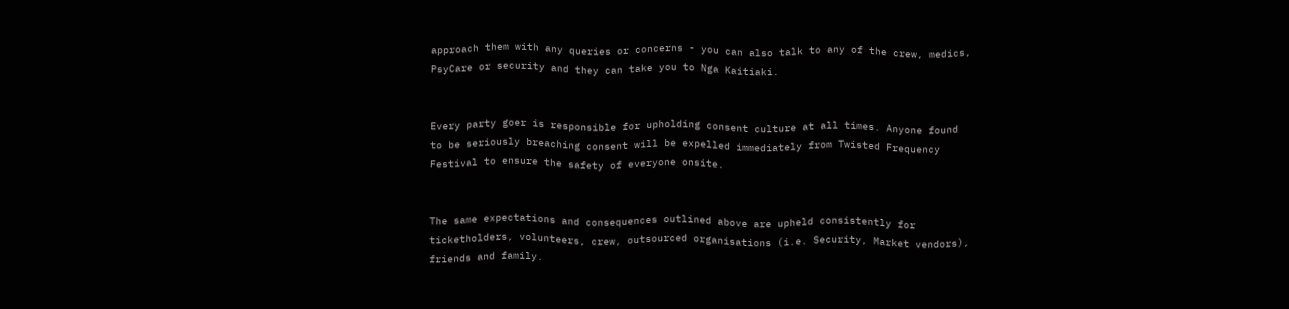approach them with any queries or concerns - you can also talk to any of the crew, medics, PsyCare or security and they can take you to Nga Kaitiaki.


Every party goer is responsible for upholding consent culture at all times. Anyone found to be seriously breaching consent will be expelled immediately from Twisted Frequency Festival to ensure the safety of everyone onsite.


The same expectations and consequences outlined above are upheld consistently for ticketholders, volunteers, crew, outsourced organisations (i.e. Security, Market vendors), friends and family.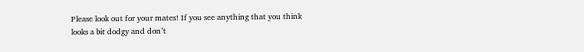Please look out for your mates! If you see anything that you think looks a bit dodgy and don’t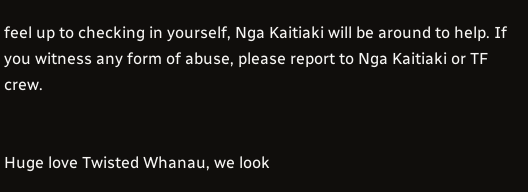feel up to checking in yourself, Nga Kaitiaki will be around to help. If you witness any form of abuse, please report to Nga Kaitiaki or TF crew.


Huge love Twisted Whanau, we look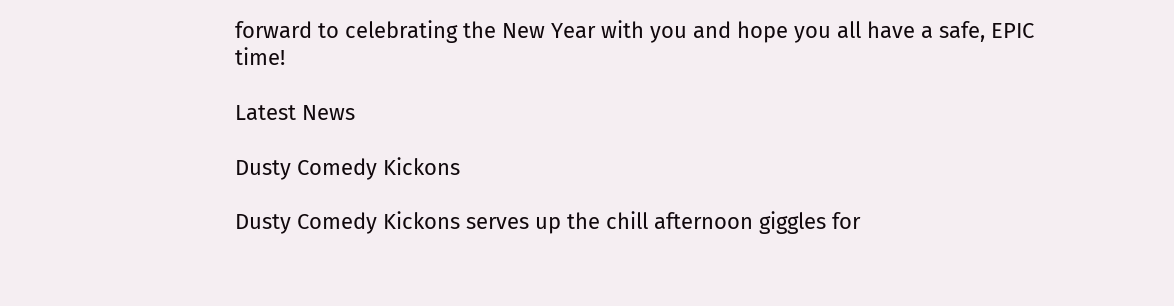forward to celebrating the New Year with you and hope you all have a safe, EPIC time!

Latest News

Dusty Comedy Kickons

Dusty Comedy Kickons serves up the chill afternoon giggles for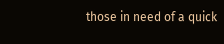those in need of a quick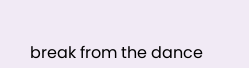break from the dance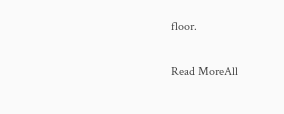floor.

Read MoreAll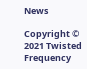News

Copyright © 2021 Twisted Frequency